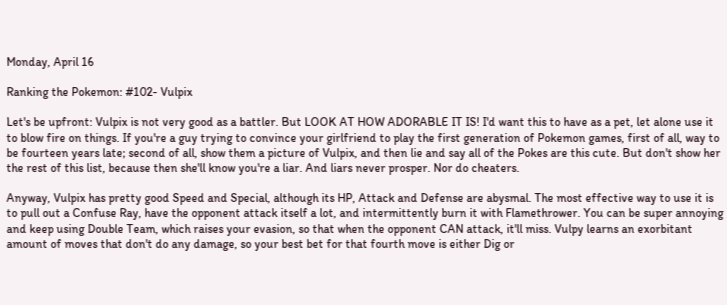Monday, April 16

Ranking the Pokemon: #102- Vulpix

Let's be upfront: Vulpix is not very good as a battler. But LOOK AT HOW ADORABLE IT IS! I'd want this to have as a pet, let alone use it to blow fire on things. If you're a guy trying to convince your girlfriend to play the first generation of Pokemon games, first of all, way to be fourteen years late; second of all, show them a picture of Vulpix, and then lie and say all of the Pokes are this cute. But don't show her the rest of this list, because then she'll know you're a liar. And liars never prosper. Nor do cheaters.

Anyway, Vulpix has pretty good Speed and Special, although its HP, Attack and Defense are abysmal. The most effective way to use it is to pull out a Confuse Ray, have the opponent attack itself a lot, and intermittently burn it with Flamethrower. You can be super annoying and keep using Double Team, which raises your evasion, so that when the opponent CAN attack, it'll miss. Vulpy learns an exorbitant amount of moves that don't do any damage, so your best bet for that fourth move is either Dig or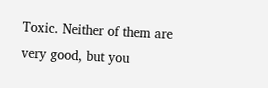Toxic. Neither of them are very good, but you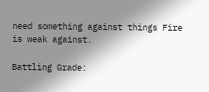need something against things Fire is weak against.

Battling Grade: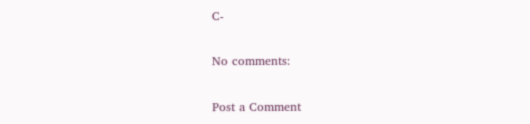C-

No comments:

Post a Comment